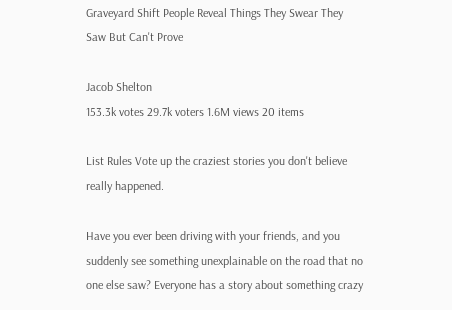Graveyard Shift People Reveal Things They Swear They Saw But Can't Prove

Jacob Shelton
153.3k votes 29.7k voters 1.6M views 20 items

List Rules Vote up the craziest stories you don't believe really happened.

Have you ever been driving with your friends, and you suddenly see something unexplainable on the road that no one else saw? Everyone has a story about something crazy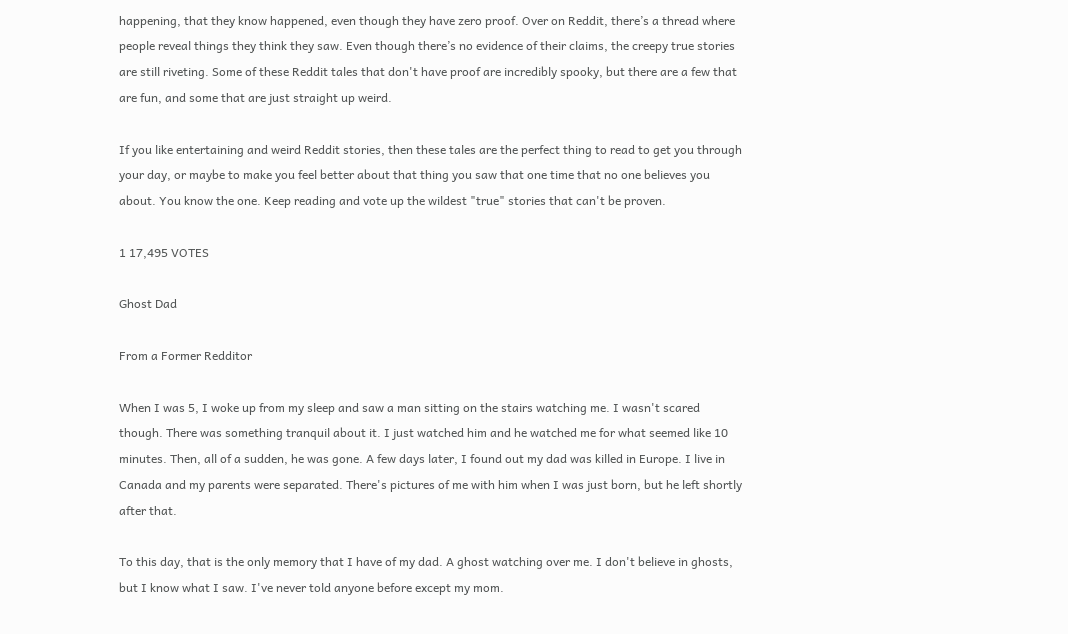happening, that they know happened, even though they have zero proof. Over on Reddit, there’s a thread where people reveal things they think they saw. Even though there’s no evidence of their claims, the creepy true stories are still riveting. Some of these Reddit tales that don't have proof are incredibly spooky, but there are a few that are fun, and some that are just straight up weird.

If you like entertaining and weird Reddit stories, then these tales are the perfect thing to read to get you through your day, or maybe to make you feel better about that thing you saw that one time that no one believes you about. You know the one. Keep reading and vote up the wildest "true" stories that can't be proven.

1 17,495 VOTES

Ghost Dad

From a Former Redditor

When I was 5, I woke up from my sleep and saw a man sitting on the stairs watching me. I wasn't scared though. There was something tranquil about it. I just watched him and he watched me for what seemed like 10 minutes. Then, all of a sudden, he was gone. A few days later, I found out my dad was killed in Europe. I live in Canada and my parents were separated. There's pictures of me with him when I was just born, but he left shortly after that.

To this day, that is the only memory that I have of my dad. A ghost watching over me. I don't believe in ghosts, but I know what I saw. I've never told anyone before except my mom.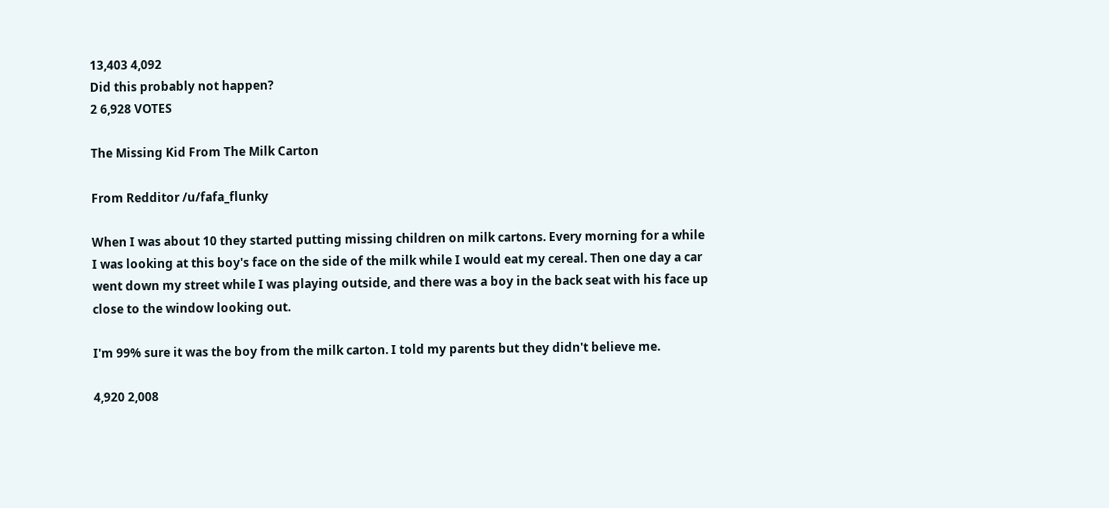13,403 4,092
Did this probably not happen?
2 6,928 VOTES

The Missing Kid From The Milk Carton

From Redditor /u/fafa_flunky

When I was about 10 they started putting missing children on milk cartons. Every morning for a while I was looking at this boy's face on the side of the milk while I would eat my cereal. Then one day a car went down my street while I was playing outside, and there was a boy in the back seat with his face up close to the window looking out.

I'm 99% sure it was the boy from the milk carton. I told my parents but they didn't believe me.

4,920 2,008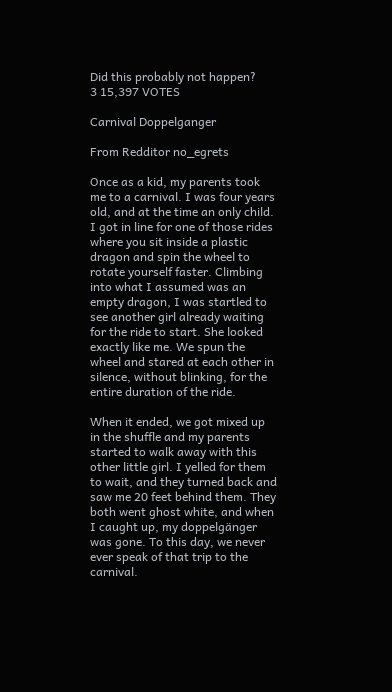Did this probably not happen?
3 15,397 VOTES

Carnival Doppelganger

From Redditor no_egrets

Once as a kid, my parents took me to a carnival. I was four years old, and at the time an only child. I got in line for one of those rides where you sit inside a plastic dragon and spin the wheel to rotate yourself faster. Climbing into what I assumed was an empty dragon, I was startled to see another girl already waiting for the ride to start. She looked exactly like me. We spun the wheel and stared at each other in silence, without blinking, for the entire duration of the ride.

When it ended, we got mixed up in the shuffle and my parents started to walk away with this other little girl. I yelled for them to wait, and they turned back and saw me 20 feet behind them. They both went ghost white, and when I caught up, my doppelgänger was gone. To this day, we never ever speak of that trip to the carnival.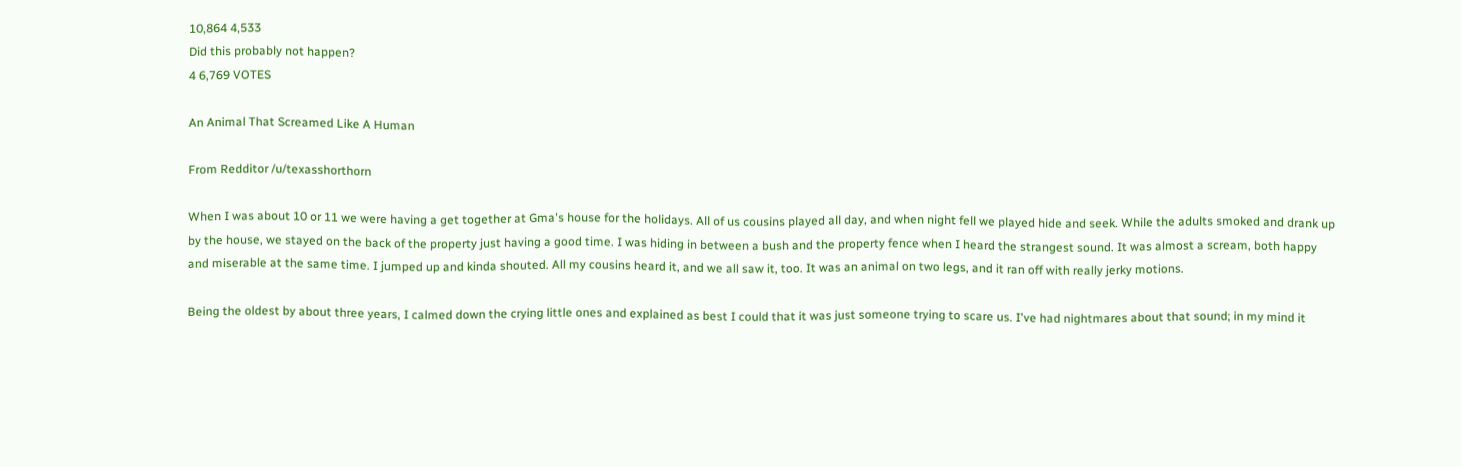10,864 4,533
Did this probably not happen?
4 6,769 VOTES

An Animal That Screamed Like A Human

From Redditor /u/texasshorthorn

When I was about 10 or 11 we were having a get together at Gma's house for the holidays. All of us cousins played all day, and when night fell we played hide and seek. While the adults smoked and drank up by the house, we stayed on the back of the property just having a good time. I was hiding in between a bush and the property fence when I heard the strangest sound. It was almost a scream, both happy and miserable at the same time. I jumped up and kinda shouted. All my cousins heard it, and we all saw it, too. It was an animal on two legs, and it ran off with really jerky motions.

Being the oldest by about three years, I calmed down the crying little ones and explained as best I could that it was just someone trying to scare us. I've had nightmares about that sound; in my mind it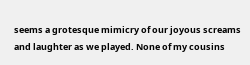seems a grotesque mimicry of our joyous screams and laughter as we played. None of my cousins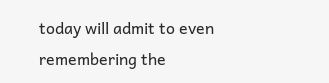today will admit to even remembering the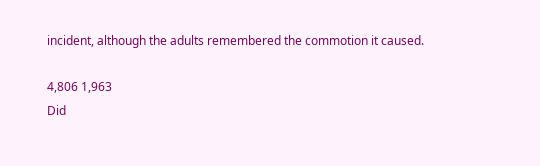incident, although the adults remembered the commotion it caused.

4,806 1,963
Did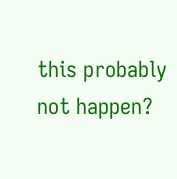this probably not happen?